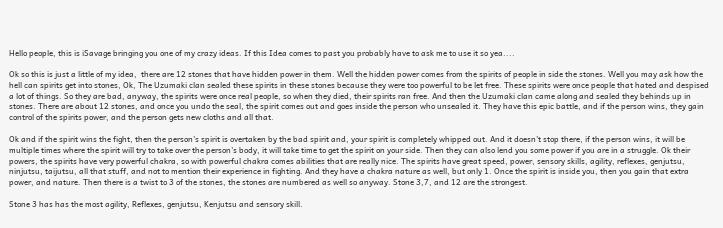Hello people, this is iSavage bringing you one of my crazy ideas. If this Idea comes to past you probably have to ask me to use it so yea....

Ok so this is just a little of my idea,  there are 12 stones that have hidden power in them. Well the hidden power comes from the spirits of people in side the stones. Well you may ask how the hell can spirits get into stones, Ok, The Uzumaki clan sealed these spirits in these stones because they were too powerful to be let free. These spirits were once people that hated and despised a lot of things. So they are bad, anyway, the spirits were once real people, so when they died, their spirits ran free. And then the Uzumaki clan came along and sealed they behinds up in stones. There are about 12 stones, and once you undo the seal, the spirit comes out and goes inside the person who unsealed it. They have this epic battle, and if the person wins, they gain control of the spirits power, and the person gets new cloths and all that.

Ok and if the spirit wins the fight, then the person's spirit is overtaken by the bad spirit and, your spirit is completely whipped out. And it doesn't stop there, if the person wins, it will be multiple times where the spirit will try to take over the person's body, it will take time to get the spirit on your side. Then they can also lend you some power if you are in a struggle. Ok their powers, the spirits have very powerful chakra, so with powerful chakra comes abilities that are really nice. The spirits have great speed, power, sensory skills, agility, reflexes, genjutsu, ninjutsu, taijutsu, all that stuff, and not to mention their experience in fighting. And they have a chakra nature as well, but only 1. Once the spirit is inside you, then you gain that extra power, and nature. Then there is a twist to 3 of the stones, the stones are numbered as well so anyway. Stone 3,7, and 12 are the strongest.

Stone 3 has has the most agility, Reflexes, genjutsu, Kenjutsu and sensory skill.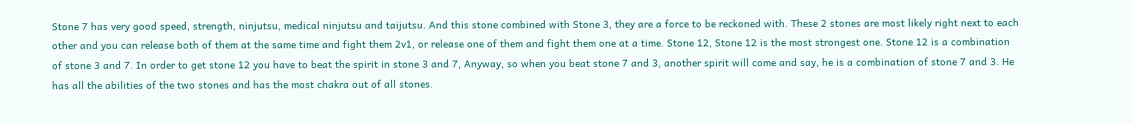Stone 7 has very good speed, strength, ninjutsu, medical ninjutsu and taijutsu. And this stone combined with Stone 3, they are a force to be reckoned with. These 2 stones are most likely right next to each other and you can release both of them at the same time and fight them 2v1, or release one of them and fight them one at a time. Stone 12, Stone 12 is the most strongest one. Stone 12 is a combination of stone 3 and 7. In order to get stone 12 you have to beat the spirit in stone 3 and 7, Anyway, so when you beat stone 7 and 3, another spirit will come and say, he is a combination of stone 7 and 3. He has all the abilities of the two stones and has the most chakra out of all stones.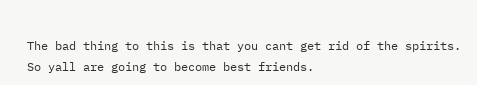The bad thing to this is that you cant get rid of the spirits. So yall are going to become best friends.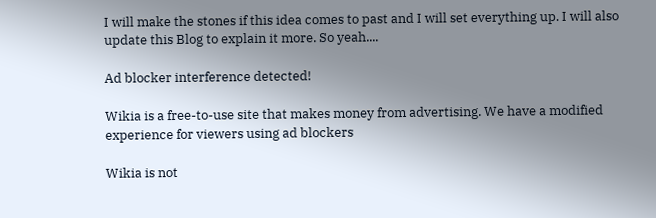I will make the stones if this idea comes to past and I will set everything up. I will also update this Blog to explain it more. So yeah....

Ad blocker interference detected!

Wikia is a free-to-use site that makes money from advertising. We have a modified experience for viewers using ad blockers

Wikia is not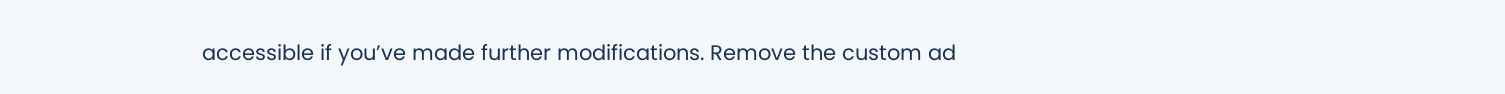accessible if you’ve made further modifications. Remove the custom ad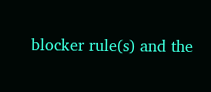blocker rule(s) and the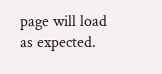page will load as expected.